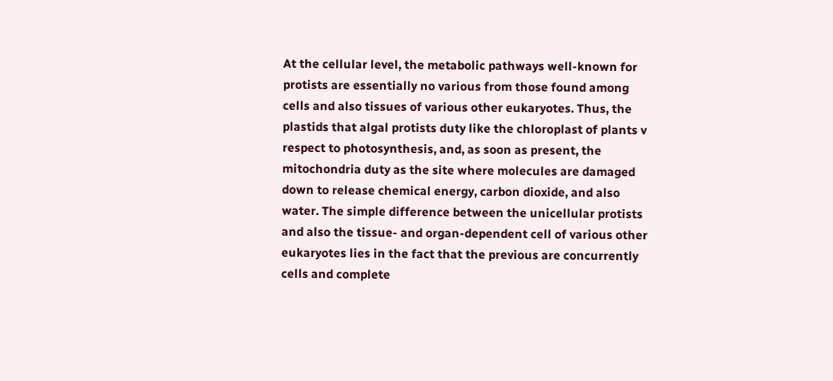At the cellular level, the metabolic pathways well-known for protists are essentially no various from those found among cells and also tissues of various other eukaryotes. Thus, the plastids that algal protists duty like the chloroplast of plants v respect to photosynthesis, and, as soon as present, the mitochondria duty as the site where molecules are damaged down to release chemical energy, carbon dioxide, and also water. The simple difference between the unicellular protists and also the tissue- and organ-dependent cell of various other eukaryotes lies in the fact that the previous are concurrently cells and complete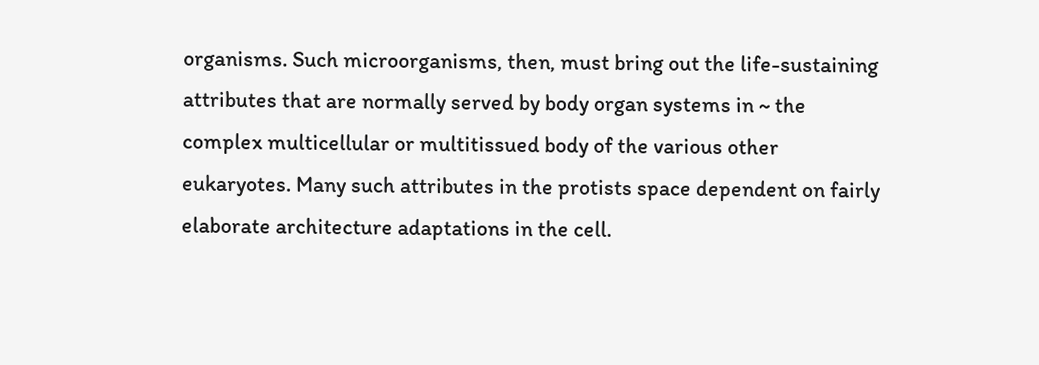organisms. Such microorganisms, then, must bring out the life-sustaining attributes that are normally served by body organ systems in ~ the complex multicellular or multitissued body of the various other eukaryotes. Many such attributes in the protists space dependent on fairly elaborate architecture adaptations in the cell.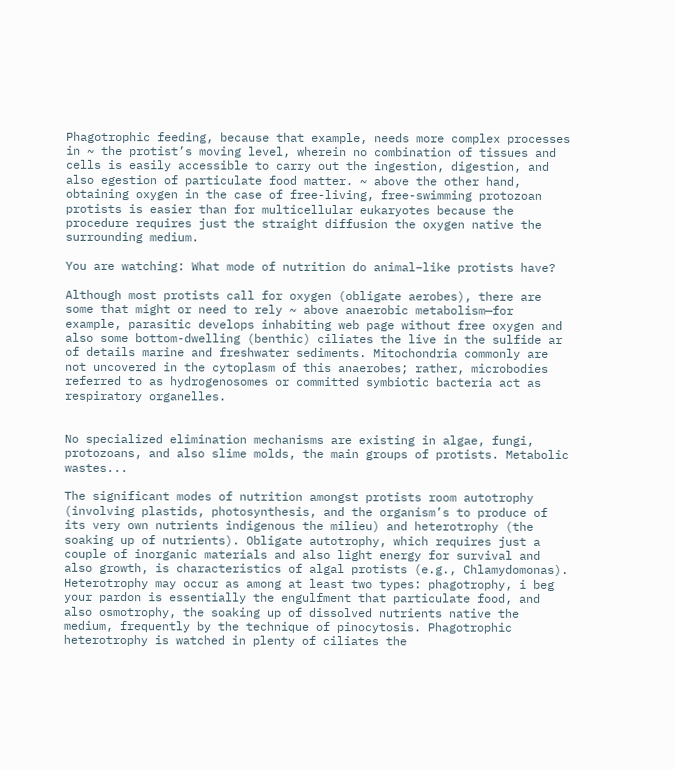Phagotrophic feeding, because that example, needs more complex processes in ~ the protist’s moving level, wherein no combination of tissues and cells is easily accessible to carry out the ingestion, digestion, and also egestion of particulate food matter. ~ above the other hand, obtaining oxygen in the case of free-living, free-swimming protozoan protists is easier than for multicellular eukaryotes because the procedure requires just the straight diffusion the oxygen native the surrounding medium.

You are watching: What mode of nutrition do animal–like protists have?

Although most protists call for oxygen (obligate aerobes), there are some that might or need to rely ~ above anaerobic metabolism—for example, parasitic develops inhabiting web page without free oxygen and also some bottom-dwelling (benthic) ciliates the live in the sulfide ar of details marine and freshwater sediments. Mitochondria commonly are not uncovered in the cytoplasm of this anaerobes; rather, microbodies referred to as hydrogenosomes or committed symbiotic bacteria act as respiratory organelles.


No specialized elimination mechanisms are existing in algae, fungi, protozoans, and also slime molds, the main groups of protists. Metabolic wastes...

The significant modes of nutrition amongst protists room autotrophy (involving plastids, photosynthesis, and the organism’s to produce of its very own nutrients indigenous the milieu) and heterotrophy (the soaking up of nutrients). Obligate autotrophy, which requires just a couple of inorganic materials and also light energy for survival and also growth, is characteristics of algal protists (e.g., Chlamydomonas). Heterotrophy may occur as among at least two types: phagotrophy, i beg your pardon is essentially the engulfment that particulate food, and also osmotrophy, the soaking up of dissolved nutrients native the medium, frequently by the technique of pinocytosis. Phagotrophic heterotrophy is watched in plenty of ciliates the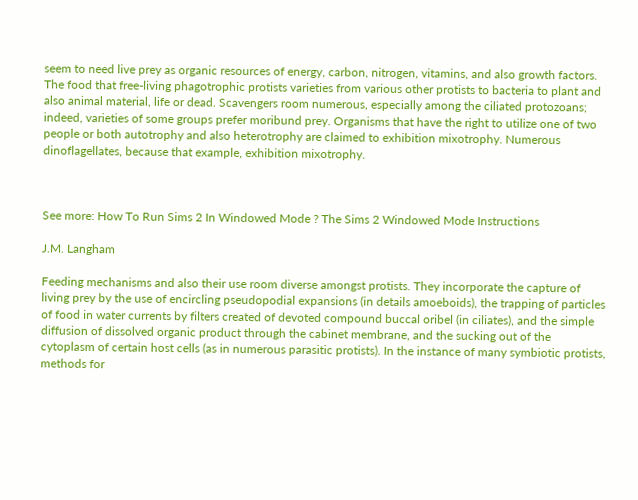seem to need live prey as organic resources of energy, carbon, nitrogen, vitamins, and also growth factors. The food that free-living phagotrophic protists varieties from various other protists to bacteria to plant and also animal material, life or dead. Scavengers room numerous, especially among the ciliated protozoans; indeed, varieties of some groups prefer moribund prey. Organisms that have the right to utilize one of two people or both autotrophy and also heterotrophy are claimed to exhibition mixotrophy. Numerous dinoflagellates, because that example, exhibition mixotrophy.



See more: How To Run Sims 2 In Windowed Mode ? The Sims 2 Windowed Mode Instructions

J.M. Langham

Feeding mechanisms and also their use room diverse amongst protists. They incorporate the capture of living prey by the use of encircling pseudopodial expansions (in details amoeboids), the trapping of particles of food in water currents by filters created of devoted compound buccal oribel (in ciliates), and the simple diffusion of dissolved organic product through the cabinet membrane, and the sucking out of the cytoplasm of certain host cells (as in numerous parasitic protists). In the instance of many symbiotic protists, methods for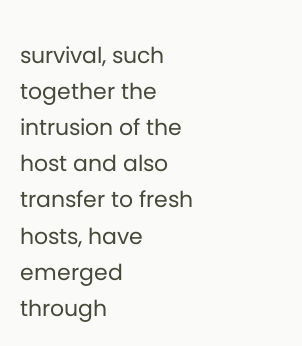survival, such together the intrusion of the host and also transfer to fresh hosts, have emerged through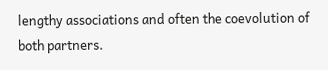lengthy associations and often the coevolution of both partners.